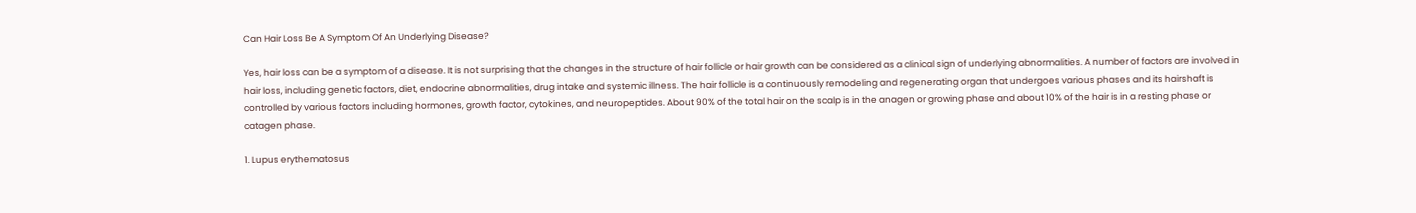Can Hair Loss Be A Symptom Of An Underlying Disease?

Yes, hair loss can be a symptom of a disease. It is not surprising that the changes in the structure of hair follicle or hair growth can be considered as a clinical sign of underlying abnormalities. A number of factors are involved in hair loss, including genetic factors, diet, endocrine abnormalities, drug intake and systemic illness. The hair follicle is a continuously remodeling and regenerating organ that undergoes various phases and its hairshaft is controlled by various factors including hormones, growth factor, cytokines, and neuropeptides. About 90% of the total hair on the scalp is in the anagen or growing phase and about 10% of the hair is in a resting phase or catagen phase.

1. Lupus erythematosus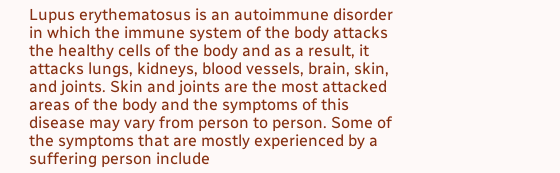Lupus erythematosus is an autoimmune disorder in which the immune system of the body attacks the healthy cells of the body and as a result, it attacks lungs, kidneys, blood vessels, brain, skin, and joints. Skin and joints are the most attacked areas of the body and the symptoms of this disease may vary from person to person. Some of the symptoms that are mostly experienced by a suffering person include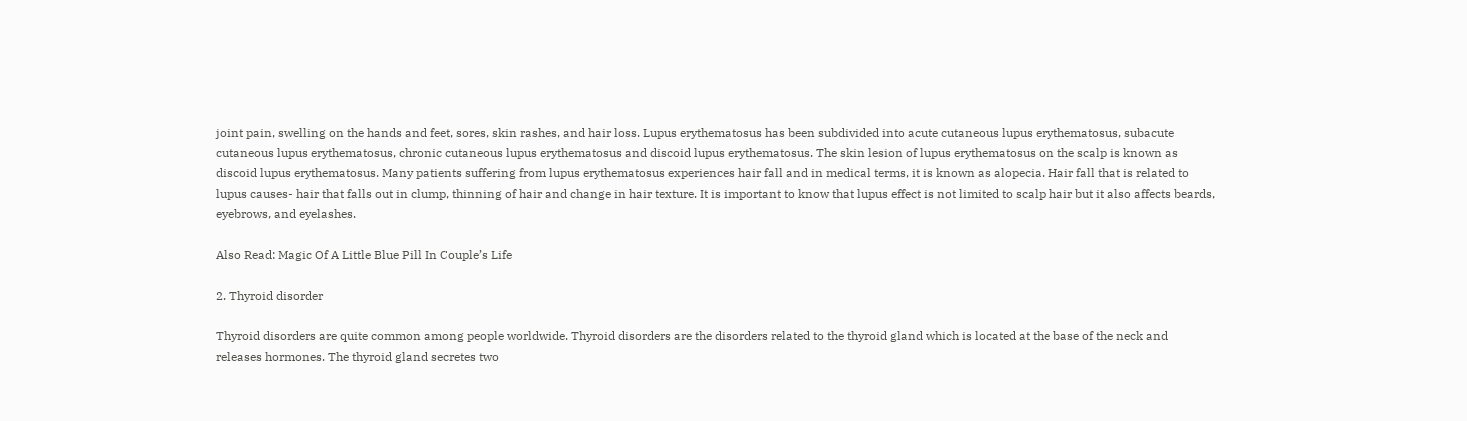joint pain, swelling on the hands and feet, sores, skin rashes, and hair loss. Lupus erythematosus has been subdivided into acute cutaneous lupus erythematosus, subacute cutaneous lupus erythematosus, chronic cutaneous lupus erythematosus and discoid lupus erythematosus. The skin lesion of lupus erythematosus on the scalp is known as discoid lupus erythematosus. Many patients suffering from lupus erythematosus experiences hair fall and in medical terms, it is known as alopecia. Hair fall that is related to lupus causes- hair that falls out in clump, thinning of hair and change in hair texture. It is important to know that lupus effect is not limited to scalp hair but it also affects beards, eyebrows, and eyelashes.

Also Read: Magic Of A Little Blue Pill In Couple’s Life

2. Thyroid disorder

Thyroid disorders are quite common among people worldwide. Thyroid disorders are the disorders related to the thyroid gland which is located at the base of the neck and releases hormones. The thyroid gland secretes two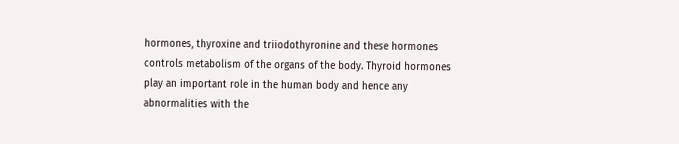hormones, thyroxine and triiodothyronine and these hormones controls metabolism of the organs of the body. Thyroid hormones play an important role in the human body and hence any abnormalities with the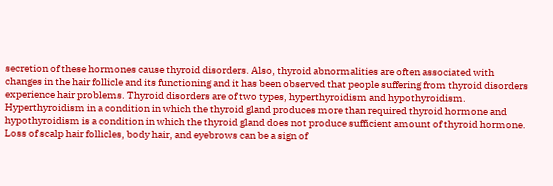secretion of these hormones cause thyroid disorders. Also, thyroid abnormalities are often associated with changes in the hair follicle and its functioning and it has been observed that people suffering from thyroid disorders experience hair problems. Thyroid disorders are of two types, hyperthyroidism and hypothyroidism. Hyperthyroidism in a condition in which the thyroid gland produces more than required thyroid hormone and hypothyroidism is a condition in which the thyroid gland does not produce sufficient amount of thyroid hormone.  Loss of scalp hair follicles, body hair, and eyebrows can be a sign of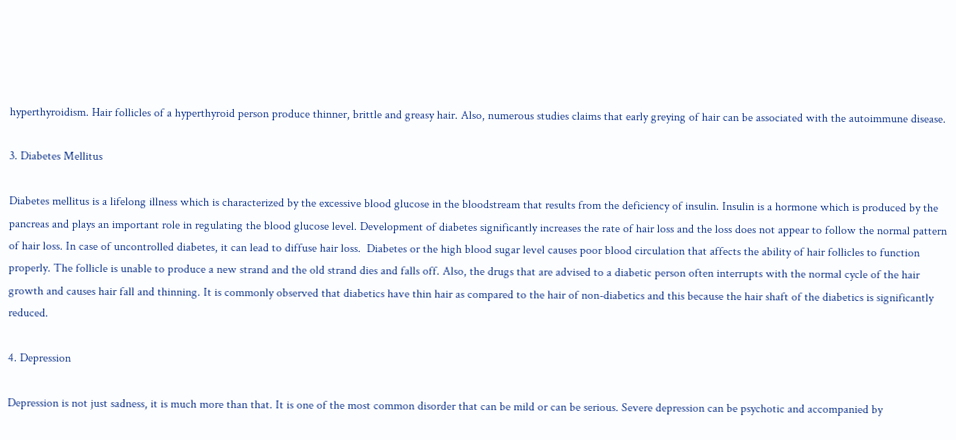hyperthyroidism. Hair follicles of a hyperthyroid person produce thinner, brittle and greasy hair. Also, numerous studies claims that early greying of hair can be associated with the autoimmune disease.

3. Diabetes Mellitus

Diabetes mellitus is a lifelong illness which is characterized by the excessive blood glucose in the bloodstream that results from the deficiency of insulin. Insulin is a hormone which is produced by the pancreas and plays an important role in regulating the blood glucose level. Development of diabetes significantly increases the rate of hair loss and the loss does not appear to follow the normal pattern of hair loss. In case of uncontrolled diabetes, it can lead to diffuse hair loss.  Diabetes or the high blood sugar level causes poor blood circulation that affects the ability of hair follicles to function properly. The follicle is unable to produce a new strand and the old strand dies and falls off. Also, the drugs that are advised to a diabetic person often interrupts with the normal cycle of the hair growth and causes hair fall and thinning. It is commonly observed that diabetics have thin hair as compared to the hair of non-diabetics and this because the hair shaft of the diabetics is significantly reduced.

4. Depression

Depression is not just sadness, it is much more than that. It is one of the most common disorder that can be mild or can be serious. Severe depression can be psychotic and accompanied by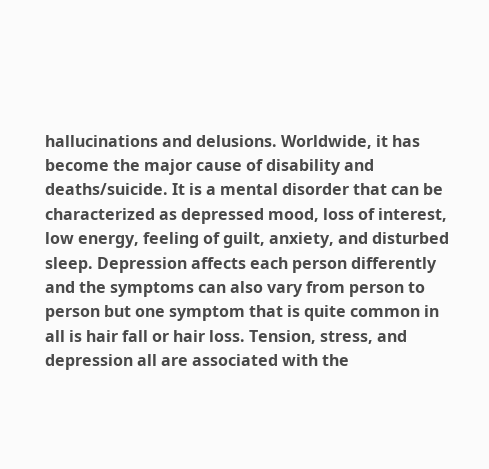hallucinations and delusions. Worldwide, it has become the major cause of disability and deaths/suicide. It is a mental disorder that can be characterized as depressed mood, loss of interest, low energy, feeling of guilt, anxiety, and disturbed sleep. Depression affects each person differently and the symptoms can also vary from person to person but one symptom that is quite common in all is hair fall or hair loss. Tension, stress, and depression all are associated with the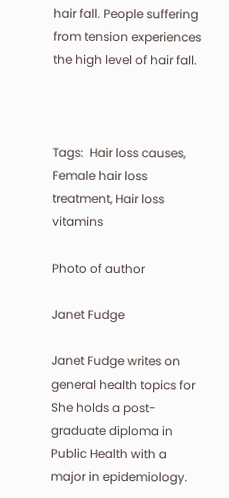hair fall. People suffering from tension experiences the high level of hair fall.



Tags:  Hair loss causes, Female hair loss treatment, Hair loss vitamins

Photo of author

Janet Fudge

Janet Fudge writes on general health topics for She holds a post-graduate diploma in Public Health with a major in epidemiology.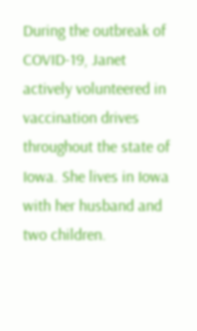During the outbreak of COVID-19, Janet actively volunteered in vaccination drives throughout the state of Iowa. She lives in Iowa with her husband and two children.